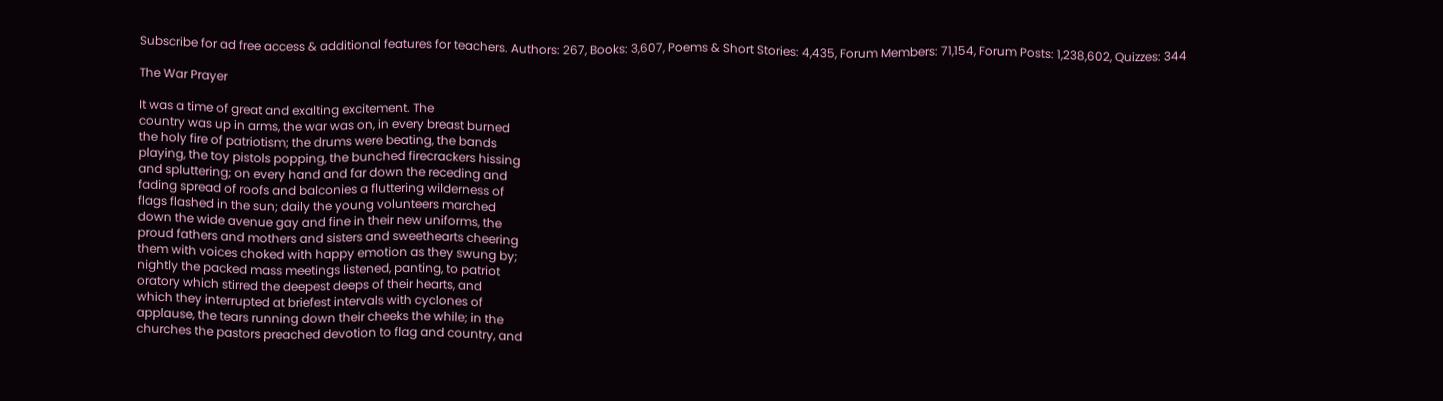Subscribe for ad free access & additional features for teachers. Authors: 267, Books: 3,607, Poems & Short Stories: 4,435, Forum Members: 71,154, Forum Posts: 1,238,602, Quizzes: 344

The War Prayer

It was a time of great and exalting excitement. The
country was up in arms, the war was on, in every breast burned
the holy fire of patriotism; the drums were beating, the bands
playing, the toy pistols popping, the bunched firecrackers hissing
and spluttering; on every hand and far down the receding and
fading spread of roofs and balconies a fluttering wilderness of
flags flashed in the sun; daily the young volunteers marched
down the wide avenue gay and fine in their new uniforms, the
proud fathers and mothers and sisters and sweethearts cheering
them with voices choked with happy emotion as they swung by;
nightly the packed mass meetings listened, panting, to patriot
oratory which stirred the deepest deeps of their hearts, and
which they interrupted at briefest intervals with cyclones of
applause, the tears running down their cheeks the while; in the
churches the pastors preached devotion to flag and country, and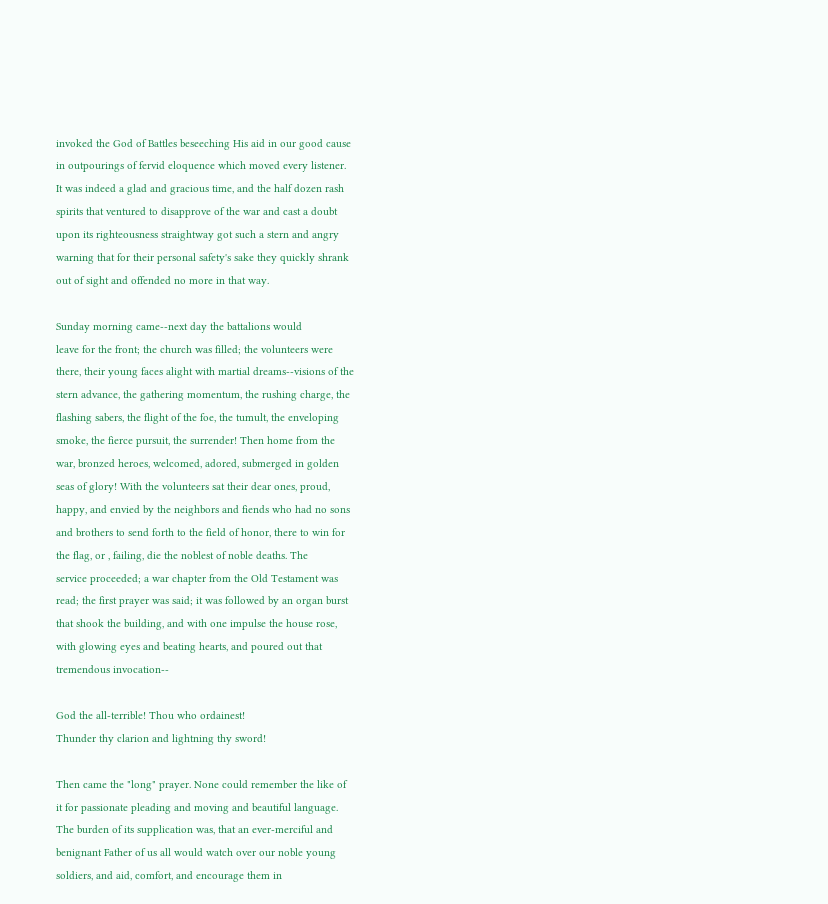invoked the God of Battles beseeching His aid in our good cause
in outpourings of fervid eloquence which moved every listener.
It was indeed a glad and gracious time, and the half dozen rash
spirits that ventured to disapprove of the war and cast a doubt
upon its righteousness straightway got such a stern and angry
warning that for their personal safety's sake they quickly shrank
out of sight and offended no more in that way.

Sunday morning came--next day the battalions would
leave for the front; the church was filled; the volunteers were
there, their young faces alight with martial dreams--visions of the
stern advance, the gathering momentum, the rushing charge, the
flashing sabers, the flight of the foe, the tumult, the enveloping
smoke, the fierce pursuit, the surrender! Then home from the
war, bronzed heroes, welcomed, adored, submerged in golden
seas of glory! With the volunteers sat their dear ones, proud,
happy, and envied by the neighbors and fiends who had no sons
and brothers to send forth to the field of honor, there to win for
the flag, or , failing, die the noblest of noble deaths. The
service proceeded; a war chapter from the Old Testament was
read; the first prayer was said; it was followed by an organ burst
that shook the building, and with one impulse the house rose,
with glowing eyes and beating hearts, and poured out that
tremendous invocation--

God the all-terrible! Thou who ordainest!
Thunder thy clarion and lightning thy sword!

Then came the "long" prayer. None could remember the like of
it for passionate pleading and moving and beautiful language.
The burden of its supplication was, that an ever-merciful and
benignant Father of us all would watch over our noble young
soldiers, and aid, comfort, and encourage them in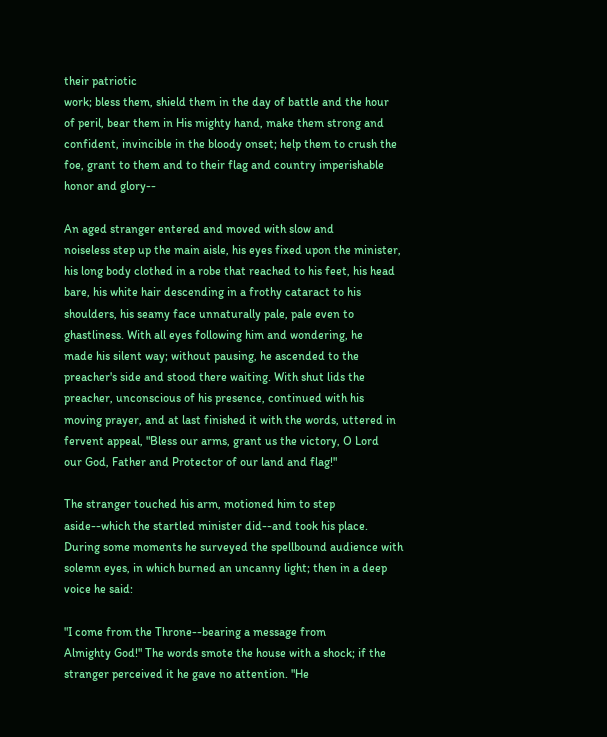their patriotic
work; bless them, shield them in the day of battle and the hour
of peril, bear them in His mighty hand, make them strong and
confident, invincible in the bloody onset; help them to crush the
foe, grant to them and to their flag and country imperishable
honor and glory--

An aged stranger entered and moved with slow and
noiseless step up the main aisle, his eyes fixed upon the minister,
his long body clothed in a robe that reached to his feet, his head
bare, his white hair descending in a frothy cataract to his
shoulders, his seamy face unnaturally pale, pale even to
ghastliness. With all eyes following him and wondering, he
made his silent way; without pausing, he ascended to the
preacher's side and stood there waiting. With shut lids the
preacher, unconscious of his presence, continued with his
moving prayer, and at last finished it with the words, uttered in
fervent appeal, "Bless our arms, grant us the victory, O Lord
our God, Father and Protector of our land and flag!"

The stranger touched his arm, motioned him to step
aside--which the startled minister did--and took his place.
During some moments he surveyed the spellbound audience with
solemn eyes, in which burned an uncanny light; then in a deep
voice he said:

"I come from the Throne--bearing a message from
Almighty God!" The words smote the house with a shock; if the
stranger perceived it he gave no attention. "He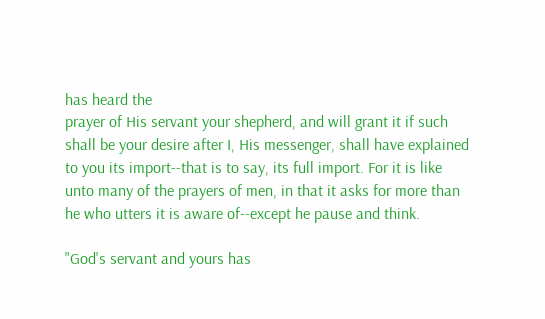has heard the
prayer of His servant your shepherd, and will grant it if such
shall be your desire after I, His messenger, shall have explained
to you its import--that is to say, its full import. For it is like
unto many of the prayers of men, in that it asks for more than
he who utters it is aware of--except he pause and think.

"God's servant and yours has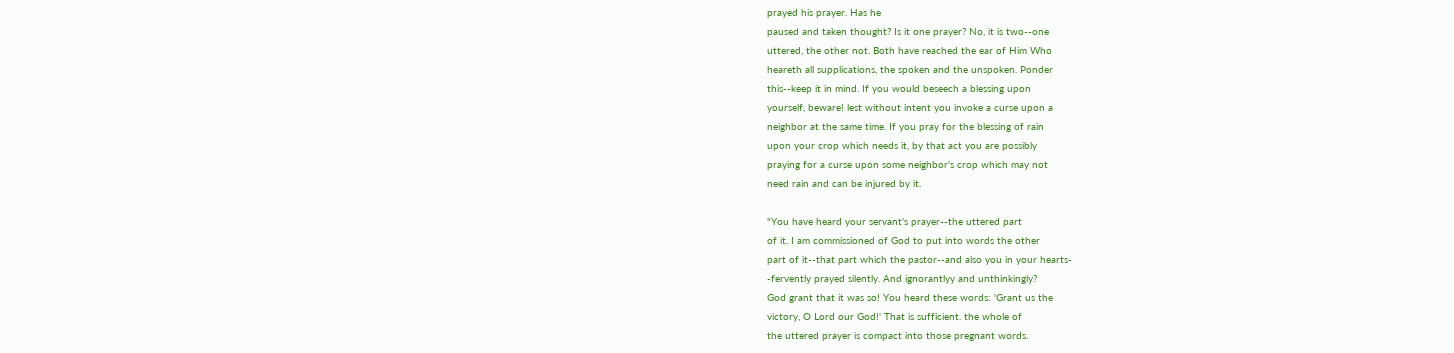prayed his prayer. Has he
paused and taken thought? Is it one prayer? No, it is two--one
uttered, the other not. Both have reached the ear of Him Who
heareth all supplications, the spoken and the unspoken. Ponder
this--keep it in mind. If you would beseech a blessing upon
yourself, beware! lest without intent you invoke a curse upon a
neighbor at the same time. If you pray for the blessing of rain
upon your crop which needs it, by that act you are possibly
praying for a curse upon some neighbor's crop which may not
need rain and can be injured by it.

"You have heard your servant's prayer--the uttered part
of it. I am commissioned of God to put into words the other
part of it--that part which the pastor--and also you in your hearts-
-fervently prayed silently. And ignorantlyy and unthinkingly?
God grant that it was so! You heard these words: 'Grant us the
victory, O Lord our God!' That is sufficient. the whole of
the uttered prayer is compact into those pregnant words.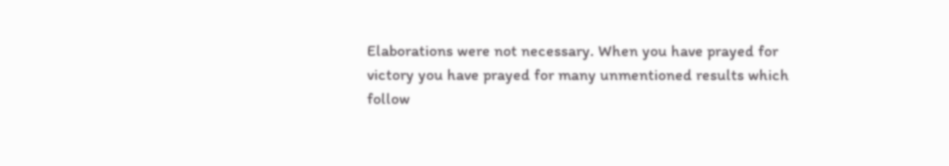Elaborations were not necessary. When you have prayed for
victory you have prayed for many unmentioned results which
follow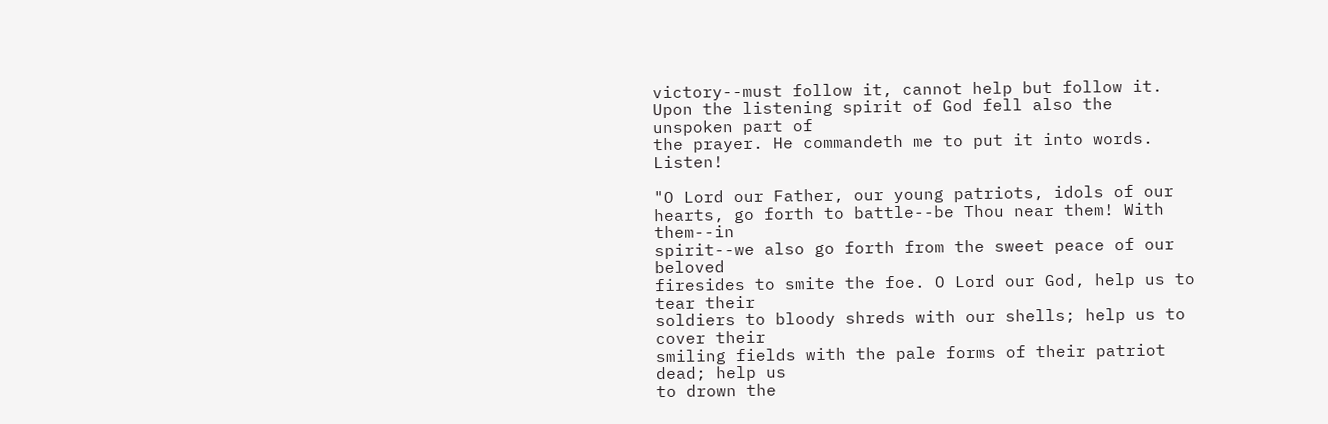victory--must follow it, cannot help but follow it.
Upon the listening spirit of God fell also the unspoken part of
the prayer. He commandeth me to put it into words. Listen!

"O Lord our Father, our young patriots, idols of our
hearts, go forth to battle--be Thou near them! With them--in
spirit--we also go forth from the sweet peace of our beloved
firesides to smite the foe. O Lord our God, help us to tear their
soldiers to bloody shreds with our shells; help us to cover their
smiling fields with the pale forms of their patriot dead; help us
to drown the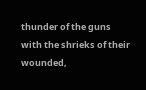thunder of the guns with the shrieks of their
wounded,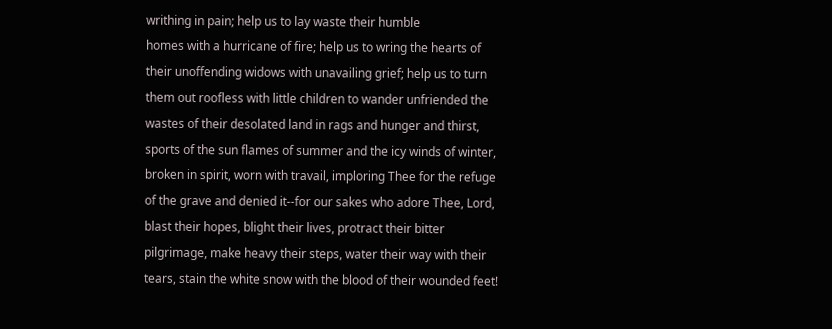writhing in pain; help us to lay waste their humble
homes with a hurricane of fire; help us to wring the hearts of
their unoffending widows with unavailing grief; help us to turn
them out roofless with little children to wander unfriended the
wastes of their desolated land in rags and hunger and thirst,
sports of the sun flames of summer and the icy winds of winter,
broken in spirit, worn with travail, imploring Thee for the refuge
of the grave and denied it--for our sakes who adore Thee, Lord,
blast their hopes, blight their lives, protract their bitter
pilgrimage, make heavy their steps, water their way with their
tears, stain the white snow with the blood of their wounded feet!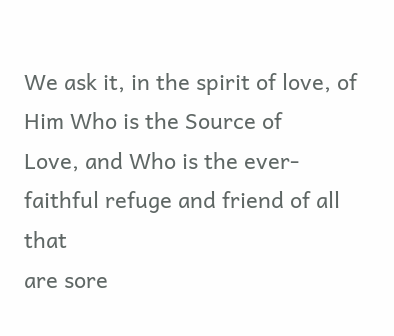We ask it, in the spirit of love, of Him Who is the Source of
Love, and Who is the ever-faithful refuge and friend of all that
are sore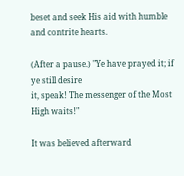beset and seek His aid with humble and contrite hearts.

(After a pause.) "Ye have prayed it; if ye still desire
it, speak! The messenger of the Most High waits!"

It was believed afterward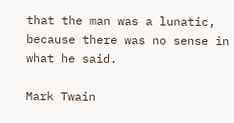that the man was a lunatic,
because there was no sense in what he said.

Mark Twain